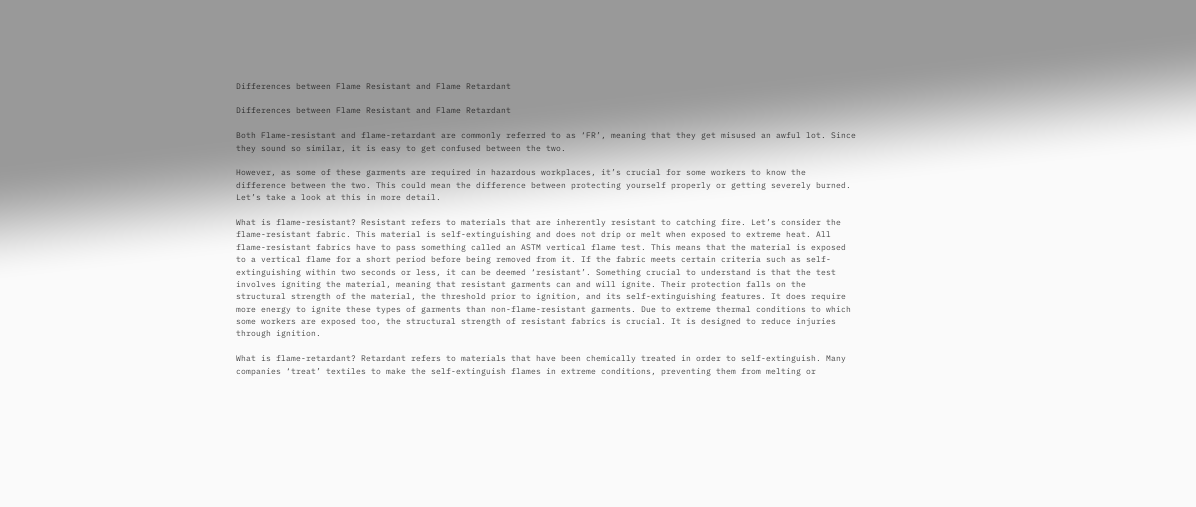Differences between Flame Resistant and Flame Retardant

Differences between Flame Resistant and Flame Retardant

Both Flame-resistant and flame-retardant are commonly referred to as ‘FR’, meaning that they get misused an awful lot. Since they sound so similar, it is easy to get confused between the two.

However, as some of these garments are required in hazardous workplaces, it’s crucial for some workers to know the difference between the two. This could mean the difference between protecting yourself properly or getting severely burned. Let’s take a look at this in more detail.

What is flame-resistant? Resistant refers to materials that are inherently resistant to catching fire. Let’s consider the flame-resistant fabric. This material is self-extinguishing and does not drip or melt when exposed to extreme heat. All flame-resistant fabrics have to pass something called an ASTM vertical flame test. This means that the material is exposed to a vertical flame for a short period before being removed from it. If the fabric meets certain criteria such as self-extinguishing within two seconds or less, it can be deemed ‘resistant’. Something crucial to understand is that the test involves igniting the material, meaning that resistant garments can and will ignite. Their protection falls on the structural strength of the material, the threshold prior to ignition, and its self-extinguishing features. It does require more energy to ignite these types of garments than non-flame-resistant garments. Due to extreme thermal conditions to which some workers are exposed too, the structural strength of resistant fabrics is crucial. It is designed to reduce injuries through ignition.

What is flame-retardant? Retardant refers to materials that have been chemically treated in order to self-extinguish. Many companies ‘treat’ textiles to make the self-extinguish flames in extreme conditions, preventing them from melting or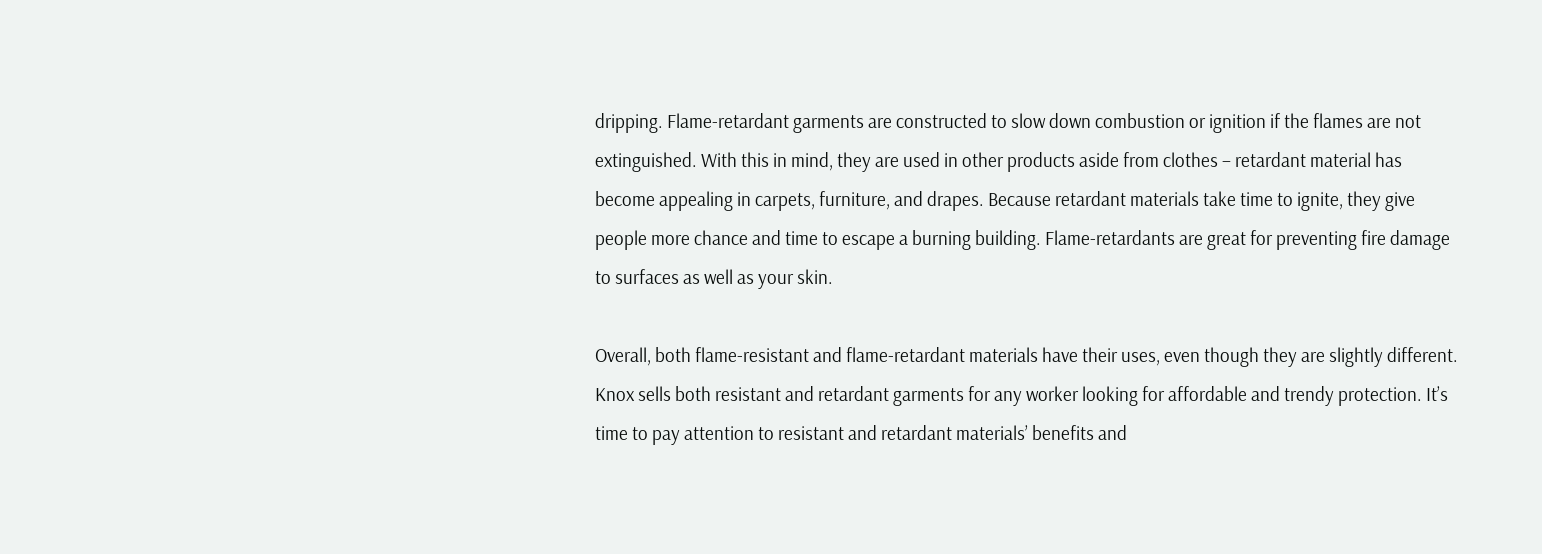dripping. Flame-retardant garments are constructed to slow down combustion or ignition if the flames are not extinguished. With this in mind, they are used in other products aside from clothes – retardant material has become appealing in carpets, furniture, and drapes. Because retardant materials take time to ignite, they give people more chance and time to escape a burning building. Flame-retardants are great for preventing fire damage to surfaces as well as your skin.

Overall, both flame-resistant and flame-retardant materials have their uses, even though they are slightly different. Knox sells both resistant and retardant garments for any worker looking for affordable and trendy protection. It’s time to pay attention to resistant and retardant materials’ benefits and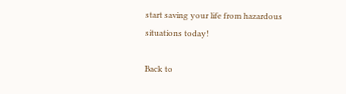start saving your life from hazardous situations today!

Back to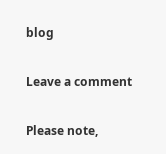blog

Leave a comment

Please note,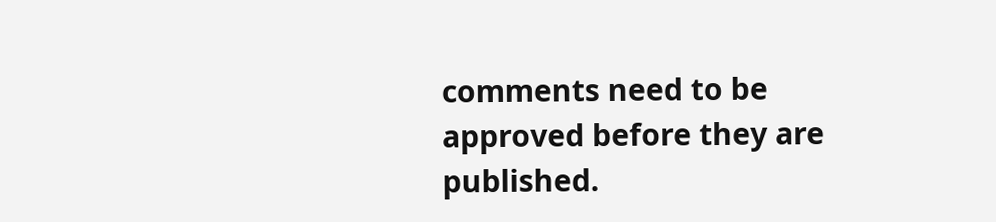comments need to be approved before they are published.